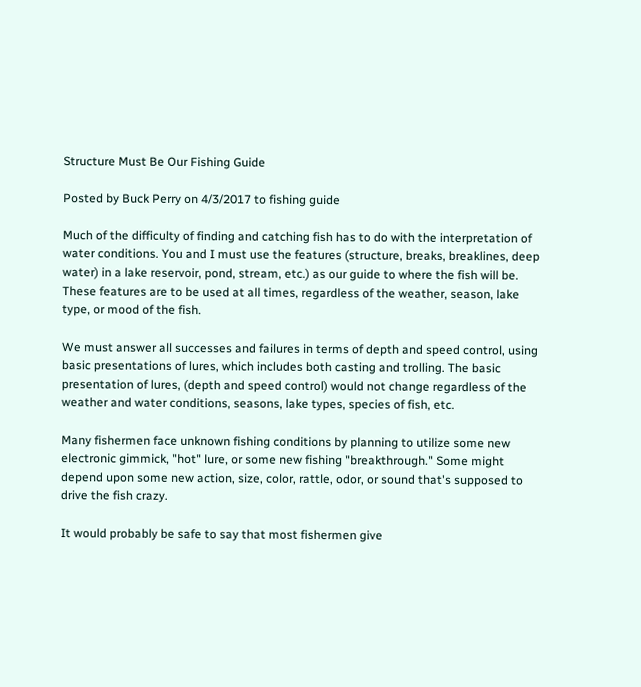Structure Must Be Our Fishing Guide

Posted by Buck Perry on 4/3/2017 to fishing guide

Much of the difficulty of finding and catching fish has to do with the interpretation of water conditions. You and I must use the features (structure, breaks, breaklines, deep water) in a lake reservoir, pond, stream, etc.) as our guide to where the fish will be. These features are to be used at all times, regardless of the weather, season, lake type, or mood of the fish.

We must answer all successes and failures in terms of depth and speed control, using basic presentations of lures, which includes both casting and trolling. The basic presentation of lures, (depth and speed control) would not change regardless of the weather and water conditions, seasons, lake types, species of fish, etc.

Many fishermen face unknown fishing conditions by planning to utilize some new electronic gimmick, "hot" lure, or some new fishing "breakthrough." Some might depend upon some new action, size, color, rattle, odor, or sound that's supposed to drive the fish crazy.

It would probably be safe to say that most fishermen give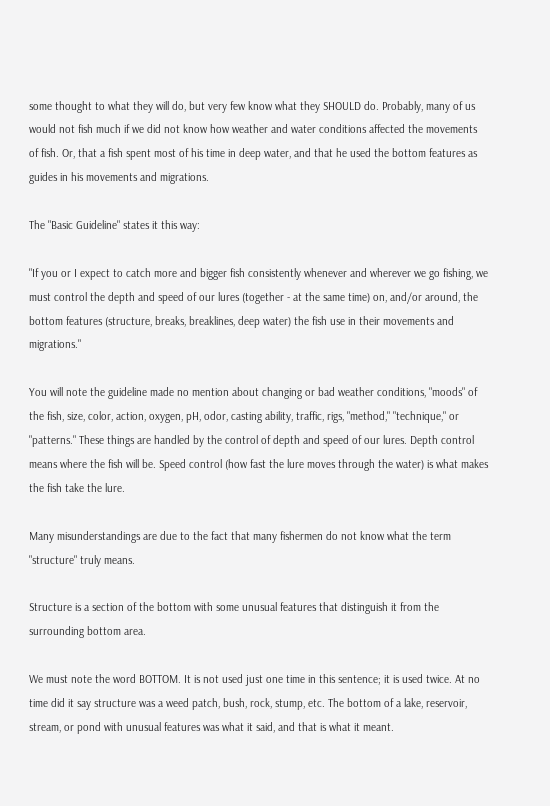some thought to what they will do, but very few know what they SHOULD do. Probably, many of us would not fish much if we did not know how weather and water conditions affected the movements of fish. Or, that a fish spent most of his time in deep water, and that he used the bottom features as guides in his movements and migrations.

The "Basic Guideline" states it this way:

"If you or I expect to catch more and bigger fish consistently whenever and wherever we go fishing, we must control the depth and speed of our lures (together - at the same time) on, and/or around, the bottom features (structure, breaks, breaklines, deep water) the fish use in their movements and migrations."

You will note the guideline made no mention about changing or bad weather conditions, "moods" of the fish, size, color, action, oxygen, pH, odor, casting ability, traffic, rigs, "method," "technique," or "patterns." These things are handled by the control of depth and speed of our lures. Depth control means where the fish will be. Speed control (how fast the lure moves through the water) is what makes the fish take the lure.

Many misunderstandings are due to the fact that many fishermen do not know what the term "structure" truly means.

Structure is a section of the bottom with some unusual features that distinguish it from the surrounding bottom area.

We must note the word BOTTOM. It is not used just one time in this sentence; it is used twice. At no time did it say structure was a weed patch, bush, rock, stump, etc. The bottom of a lake, reservoir, stream, or pond with unusual features was what it said, and that is what it meant.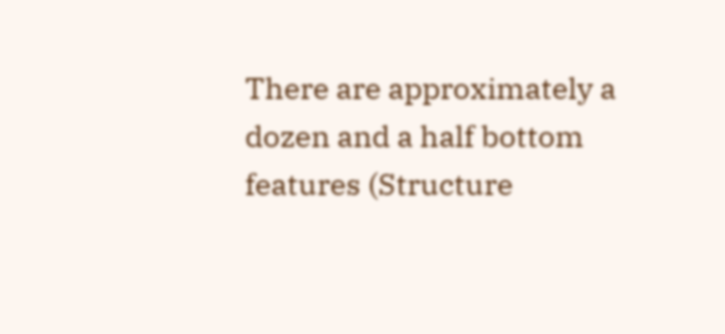There are approximately a dozen and a half bottom features (Structure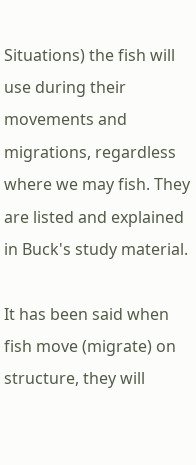Situations) the fish will use during their movements and migrations, regardless where we may fish. They are listed and explained in Buck's study material.

It has been said when fish move (migrate) on structure, they will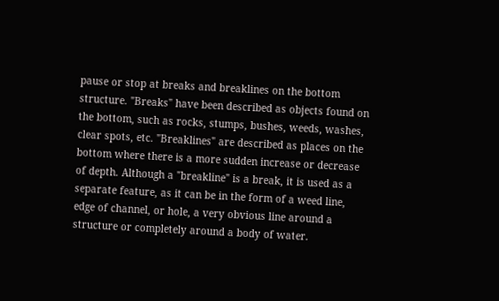pause or stop at breaks and breaklines on the bottom structure. "Breaks" have been described as objects found on the bottom, such as rocks, stumps, bushes, weeds, washes, clear spots, etc. "Breaklines" are described as places on the bottom where there is a more sudden increase or decrease of depth. Although a "breakline" is a break, it is used as a separate feature, as it can be in the form of a weed line, edge of channel, or hole, a very obvious line around a structure or completely around a body of water.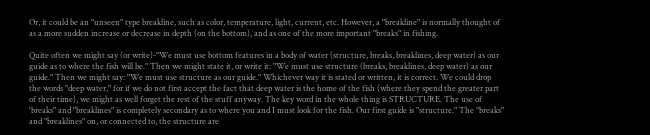Or, it could be an "unseen" type breakline, such as color, temperature, light, current, etc. However, a "breakline" is normally thought of as a more sudden increase or decrease in depth (on the bottom), and as one of the more important "breaks" in fishing.

Quite often we might say (or write)-"We must use bottom features in a body of water (structure, breaks, breaklines, deep water) as our guide as to where the fish will be." Then we might state it, or write it: "We must use structure (breaks, breaklines, deep water) as our guide." Then we might say: "We must use structure as our guide." Whichever way it is stated or written, it is correct. We could drop the words "deep water," for if we do not first accept the fact that deep water is the home of the fish (where they spend the greater part of their time), we might as well forget the rest of the stuff anyway. The key word in the whole thing is STRUCTURE. The use of 'breaks" and "breaklines" is completely secondary as to where you and I must look for the fish. Our first guide is "structure." The "breaks" and "breaklines" on, or connected to, the structure are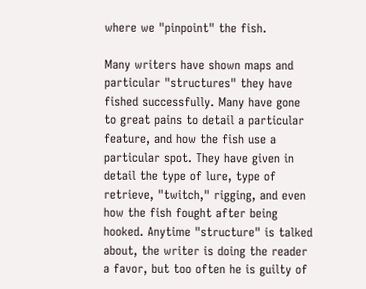where we "pinpoint" the fish.

Many writers have shown maps and particular "structures" they have fished successfully. Many have gone to great pains to detail a particular feature, and how the fish use a particular spot. They have given in detail the type of lure, type of retrieve, "twitch," rigging, and even how the fish fought after being hooked. Anytime "structure" is talked about, the writer is doing the reader a favor, but too often he is guilty of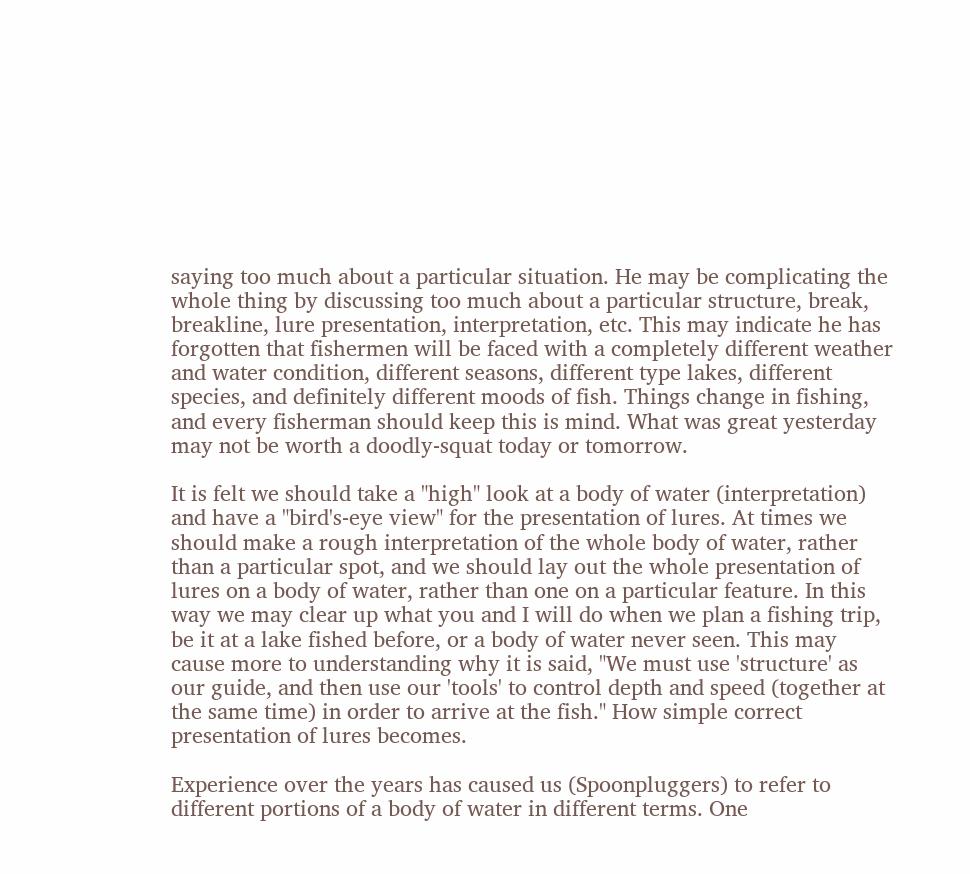saying too much about a particular situation. He may be complicating the whole thing by discussing too much about a particular structure, break, breakline, lure presentation, interpretation, etc. This may indicate he has forgotten that fishermen will be faced with a completely different weather and water condition, different seasons, different type lakes, different species, and definitely different moods of fish. Things change in fishing, and every fisherman should keep this is mind. What was great yesterday may not be worth a doodly-squat today or tomorrow.

It is felt we should take a "high" look at a body of water (interpretation) and have a "bird's-eye view" for the presentation of lures. At times we should make a rough interpretation of the whole body of water, rather than a particular spot, and we should lay out the whole presentation of lures on a body of water, rather than one on a particular feature. In this way we may clear up what you and I will do when we plan a fishing trip, be it at a lake fished before, or a body of water never seen. This may cause more to understanding why it is said, "We must use 'structure' as our guide, and then use our 'tools' to control depth and speed (together at the same time) in order to arrive at the fish." How simple correct presentation of lures becomes.

Experience over the years has caused us (Spoonpluggers) to refer to different portions of a body of water in different terms. One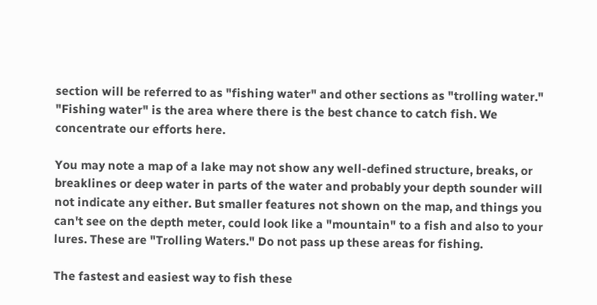section will be referred to as "fishing water" and other sections as "trolling water." "Fishing water" is the area where there is the best chance to catch fish. We concentrate our efforts here.

You may note a map of a lake may not show any well-defined structure, breaks, or breaklines or deep water in parts of the water and probably your depth sounder will not indicate any either. But smaller features not shown on the map, and things you can't see on the depth meter, could look like a "mountain" to a fish and also to your lures. These are "Trolling Waters." Do not pass up these areas for fishing.

The fastest and easiest way to fish these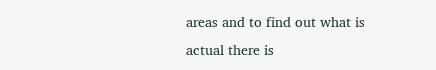areas and to find out what is actual there is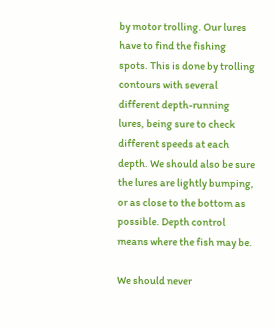by motor trolling. Our lures have to find the fishing spots. This is done by trolling contours with several different depth-running lures, being sure to check different speeds at each depth. We should also be sure the lures are lightly bumping, or as close to the bottom as possible. Depth control means where the fish may be.

We should never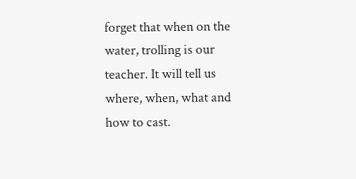forget that when on the water, trolling is our teacher. It will tell us where, when, what and how to cast.